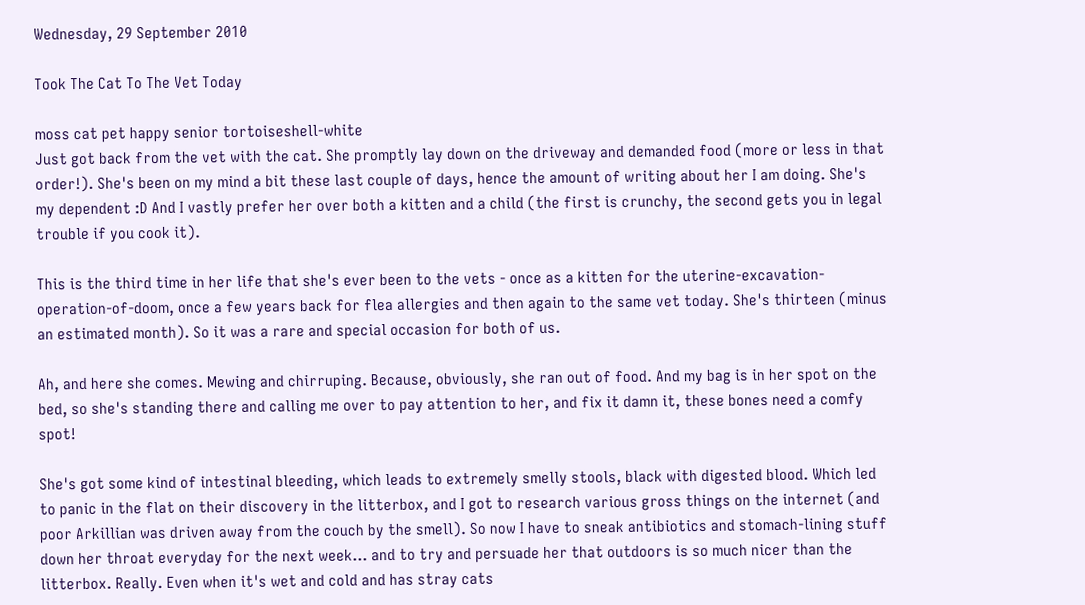Wednesday, 29 September 2010

Took The Cat To The Vet Today

moss cat pet happy senior tortoiseshell-white
Just got back from the vet with the cat. She promptly lay down on the driveway and demanded food (more or less in that order!). She's been on my mind a bit these last couple of days, hence the amount of writing about her I am doing. She's my dependent :D And I vastly prefer her over both a kitten and a child (the first is crunchy, the second gets you in legal trouble if you cook it).

This is the third time in her life that she's ever been to the vets - once as a kitten for the uterine-excavation-operation-of-doom, once a few years back for flea allergies and then again to the same vet today. She's thirteen (minus an estimated month). So it was a rare and special occasion for both of us.

Ah, and here she comes. Mewing and chirruping. Because, obviously, she ran out of food. And my bag is in her spot on the bed, so she's standing there and calling me over to pay attention to her, and fix it damn it, these bones need a comfy spot!

She's got some kind of intestinal bleeding, which leads to extremely smelly stools, black with digested blood. Which led to panic in the flat on their discovery in the litterbox, and I got to research various gross things on the internet (and poor Arkillian was driven away from the couch by the smell). So now I have to sneak antibiotics and stomach-lining stuff down her throat everyday for the next week... and to try and persuade her that outdoors is so much nicer than the litterbox. Really. Even when it's wet and cold and has stray cats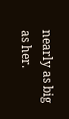nearly as big as her.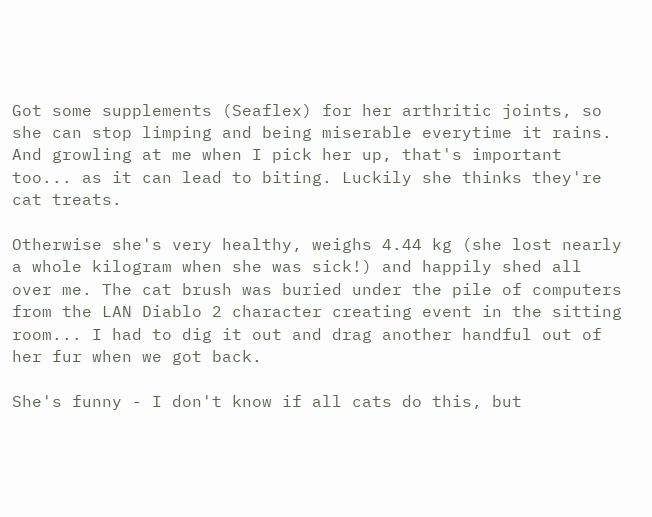Got some supplements (Seaflex) for her arthritic joints, so she can stop limping and being miserable everytime it rains. And growling at me when I pick her up, that's important too... as it can lead to biting. Luckily she thinks they're cat treats.

Otherwise she's very healthy, weighs 4.44 kg (she lost nearly a whole kilogram when she was sick!) and happily shed all over me. The cat brush was buried under the pile of computers from the LAN Diablo 2 character creating event in the sitting room... I had to dig it out and drag another handful out of her fur when we got back.

She's funny - I don't know if all cats do this, but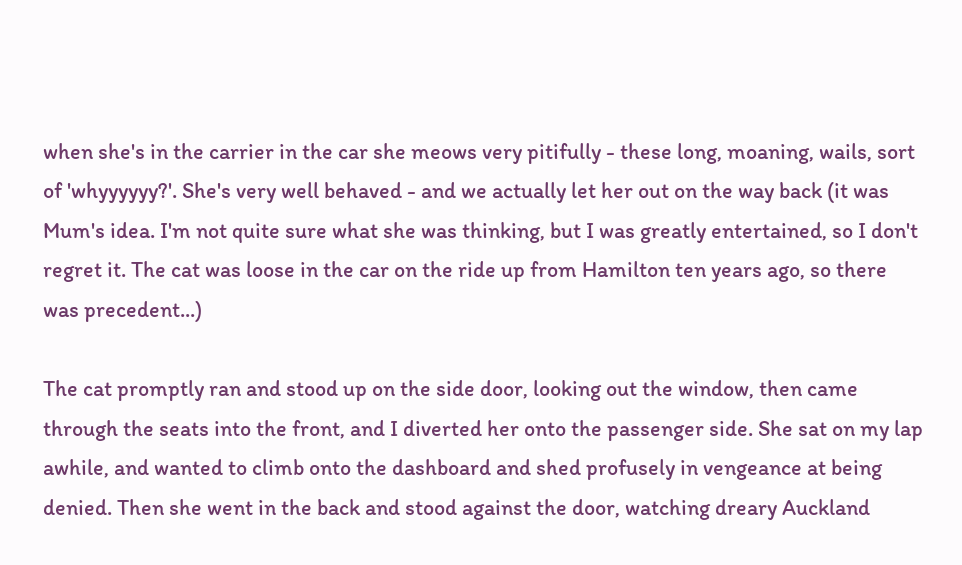when she's in the carrier in the car she meows very pitifully - these long, moaning, wails, sort of 'whyyyyyy?'. She's very well behaved - and we actually let her out on the way back (it was Mum's idea. I'm not quite sure what she was thinking, but I was greatly entertained, so I don't regret it. The cat was loose in the car on the ride up from Hamilton ten years ago, so there was precedent...)

The cat promptly ran and stood up on the side door, looking out the window, then came through the seats into the front, and I diverted her onto the passenger side. She sat on my lap awhile, and wanted to climb onto the dashboard and shed profusely in vengeance at being denied. Then she went in the back and stood against the door, watching dreary Auckland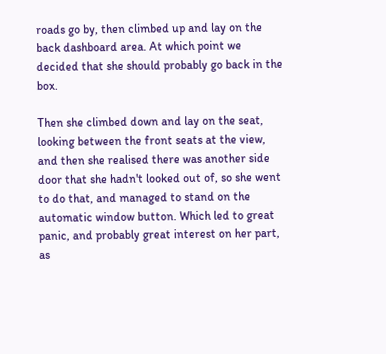roads go by, then climbed up and lay on the back dashboard area. At which point we decided that she should probably go back in the box.

Then she climbed down and lay on the seat, looking between the front seats at the view, and then she realised there was another side door that she hadn't looked out of, so she went to do that, and managed to stand on the automatic window button. Which led to great panic, and probably great interest on her part, as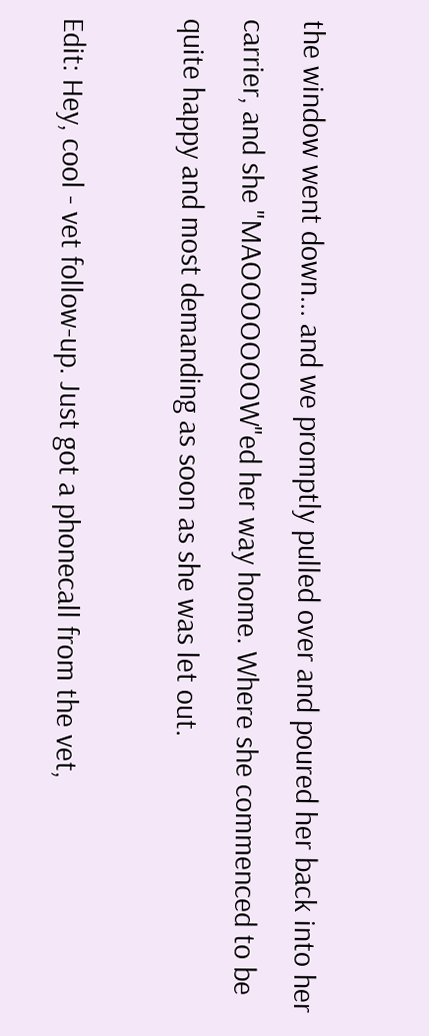the window went down... and we promptly pulled over and poured her back into her carrier, and she "MAOOOOOOOW"ed her way home. Where she commenced to be quite happy and most demanding as soon as she was let out.

Edit: Hey, cool - vet follow-up. Just got a phonecall from the vet,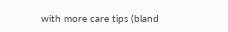with more care tips (bland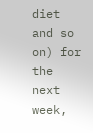diet and so on) for the next week,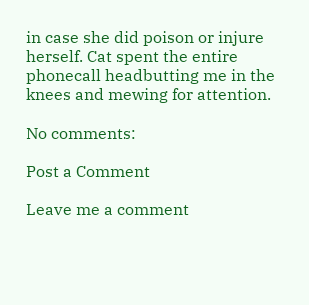in case she did poison or injure herself. Cat spent the entire phonecall headbutting me in the knees and mewing for attention.

No comments:

Post a Comment

Leave me a comment